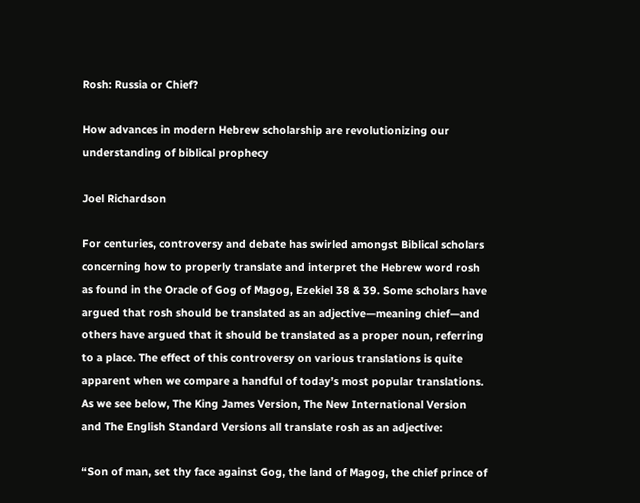Rosh: Russia or Chief?

How advances in modern Hebrew scholarship are revolutionizing our understanding of biblical prophecy

Joel Richardson

For centuries, controversy and debate has swirled amongst Biblical scholars concerning how to properly translate and interpret the Hebrew word rosh as found in the Oracle of Gog of Magog, Ezekiel 38 & 39. Some scholars have argued that rosh should be translated as an adjective—meaning chief—and others have argued that it should be translated as a proper noun, referring to a place. The effect of this controversy on various translations is quite apparent when we compare a handful of today’s most popular translations. As we see below, The King James Version, The New International Version and The English Standard Versions all translate rosh as an adjective:

“Son of man, set thy face against Gog, the land of Magog, the chief prince of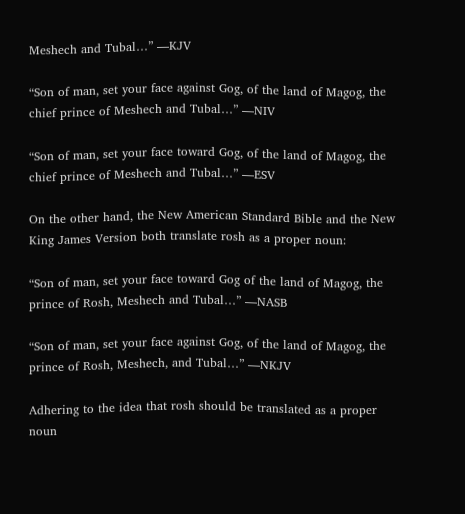Meshech and Tubal…” —KJV

“Son of man, set your face against Gog, of the land of Magog, the chief prince of Meshech and Tubal…” —NIV

“Son of man, set your face toward Gog, of the land of Magog, the chief prince of Meshech and Tubal…” —ESV

On the other hand, the New American Standard Bible and the New King James Version both translate rosh as a proper noun:

“Son of man, set your face toward Gog of the land of Magog, the prince of Rosh, Meshech and Tubal…” —NASB

“Son of man, set your face against Gog, of the land of Magog, the prince of Rosh, Meshech, and Tubal…” —NKJV

Adhering to the idea that rosh should be translated as a proper noun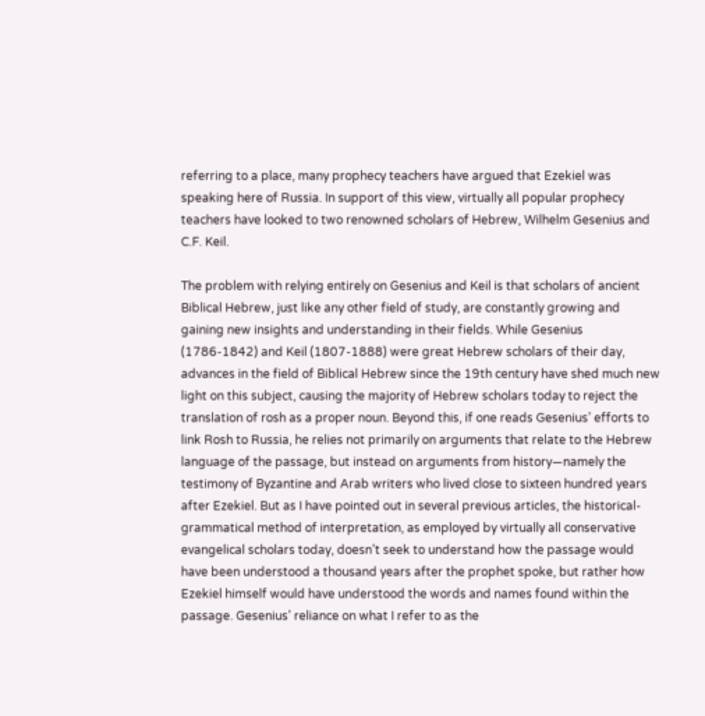referring to a place, many prophecy teachers have argued that Ezekiel was speaking here of Russia. In support of this view, virtually all popular prophecy teachers have looked to two renowned scholars of Hebrew, Wilhelm Gesenius and C.F. Keil.

The problem with relying entirely on Gesenius and Keil is that scholars of ancient Biblical Hebrew, just like any other field of study, are constantly growing and gaining new insights and understanding in their fields. While Gesenius (1786-1842) and Keil (1807-1888) were great Hebrew scholars of their day, advances in the field of Biblical Hebrew since the 19th century have shed much new light on this subject, causing the majority of Hebrew scholars today to reject the translation of rosh as a proper noun. Beyond this, if one reads Gesenius’ efforts to link Rosh to Russia, he relies not primarily on arguments that relate to the Hebrew language of the passage, but instead on arguments from history—namely the testimony of Byzantine and Arab writers who lived close to sixteen hundred years after Ezekiel. But as I have pointed out in several previous articles, the historical-grammatical method of interpretation, as employed by virtually all conservative evangelical scholars today, doesn’t seek to understand how the passage would have been understood a thousand years after the prophet spoke, but rather how Ezekiel himself would have understood the words and names found within the passage. Gesenius’ reliance on what I refer to as the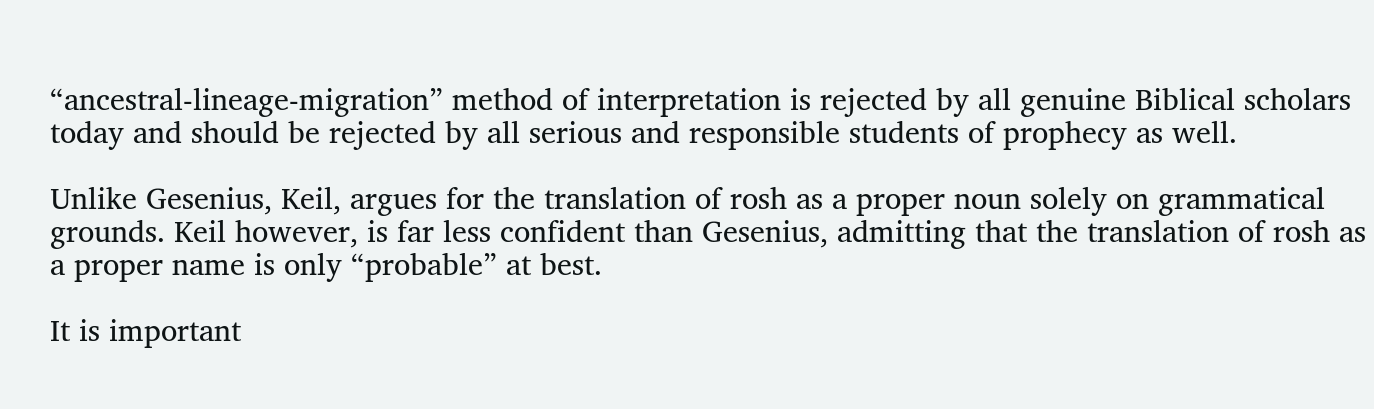“ancestral-lineage-migration” method of interpretation is rejected by all genuine Biblical scholars today and should be rejected by all serious and responsible students of prophecy as well.

Unlike Gesenius, Keil, argues for the translation of rosh as a proper noun solely on grammatical grounds. Keil however, is far less confident than Gesenius, admitting that the translation of rosh as a proper name is only “probable” at best.

It is important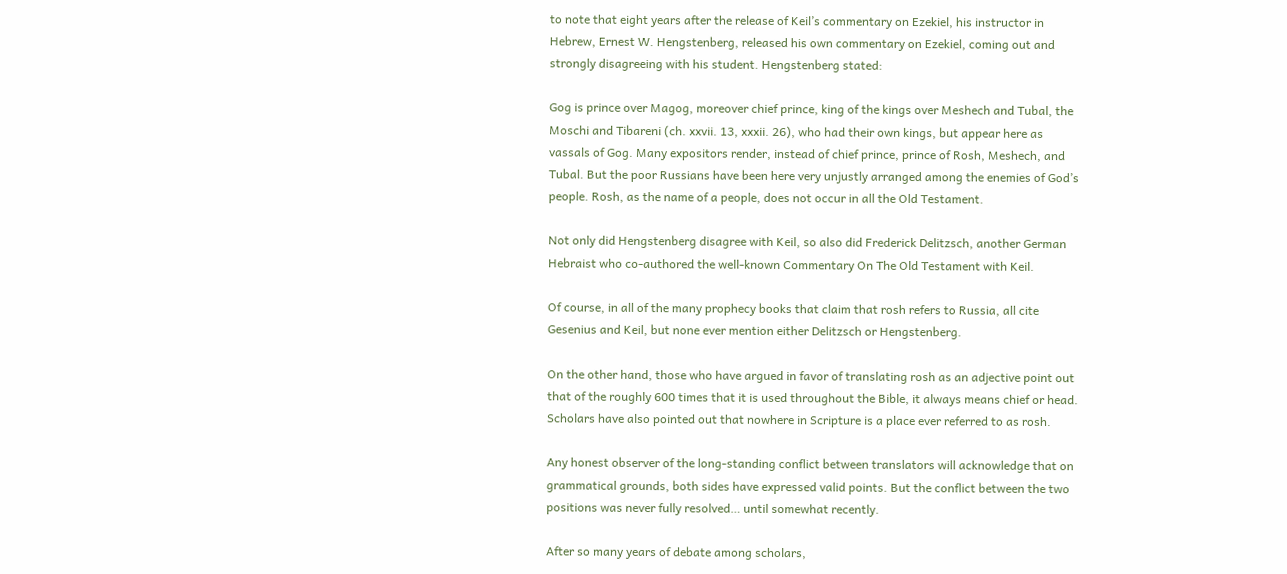to note that eight years after the release of Keil’s commentary on Ezekiel, his instructor in Hebrew, Ernest W. Hengstenberg, released his own commentary on Ezekiel, coming out and strongly disagreeing with his student. Hengstenberg stated:

Gog is prince over Magog, moreover chief prince, king of the kings over Meshech and Tubal, the Moschi and Tibareni (ch. xxvii. 13, xxxii. 26), who had their own kings, but appear here as vassals of Gog. Many expositors render, instead of chief prince, prince of Rosh, Meshech, and Tubal. But the poor Russians have been here very unjustly arranged among the enemies of God’s people. Rosh, as the name of a people, does not occur in all the Old Testament.

Not only did Hengstenberg disagree with Keil, so also did Frederick Delitzsch, another German Hebraist who co-authored the well-known Commentary On The Old Testament with Keil.

Of course, in all of the many prophecy books that claim that rosh refers to Russia, all cite Gesenius and Keil, but none ever mention either Delitzsch or Hengstenberg.

On the other hand, those who have argued in favor of translating rosh as an adjective point out that of the roughly 600 times that it is used throughout the Bible, it always means chief or head. Scholars have also pointed out that nowhere in Scripture is a place ever referred to as rosh.

Any honest observer of the long-standing conflict between translators will acknowledge that on grammatical grounds, both sides have expressed valid points. But the conflict between the two positions was never fully resolved… until somewhat recently.

After so many years of debate among scholars,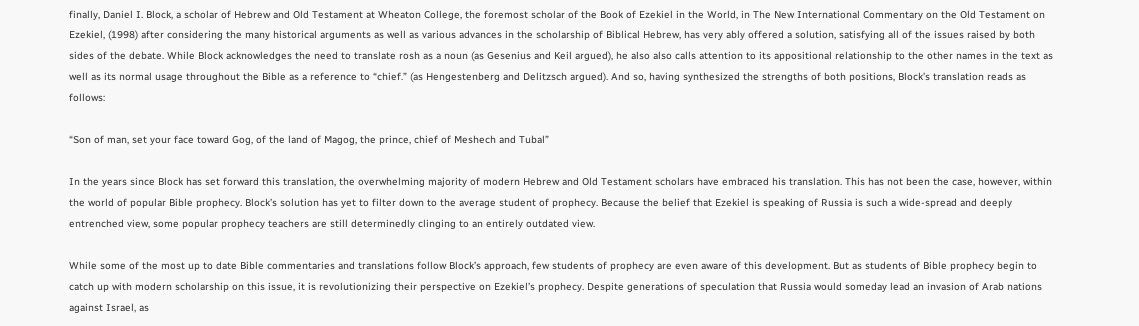finally, Daniel I. Block, a scholar of Hebrew and Old Testament at Wheaton College, the foremost scholar of the Book of Ezekiel in the World, in The New International Commentary on the Old Testament on Ezekiel, (1998) after considering the many historical arguments as well as various advances in the scholarship of Biblical Hebrew, has very ably offered a solution, satisfying all of the issues raised by both sides of the debate. While Block acknowledges the need to translate rosh as a noun (as Gesenius and Keil argued), he also also calls attention to its appositional relationship to the other names in the text as well as its normal usage throughout the Bible as a reference to “chief.” (as Hengestenberg and Delitzsch argued). And so, having synthesized the strengths of both positions, Block’s translation reads as follows:

“Son of man, set your face toward Gog, of the land of Magog, the prince, chief of Meshech and Tubal”

In the years since Block has set forward this translation, the overwhelming majority of modern Hebrew and Old Testament scholars have embraced his translation. This has not been the case, however, within the world of popular Bible prophecy. Block’s solution has yet to filter down to the average student of prophecy. Because the belief that Ezekiel is speaking of Russia is such a wide-spread and deeply entrenched view, some popular prophecy teachers are still determinedly clinging to an entirely outdated view.

While some of the most up to date Bible commentaries and translations follow Block’s approach, few students of prophecy are even aware of this development. But as students of Bible prophecy begin to catch up with modern scholarship on this issue, it is revolutionizing their perspective on Ezekiel’s prophecy. Despite generations of speculation that Russia would someday lead an invasion of Arab nations against Israel, as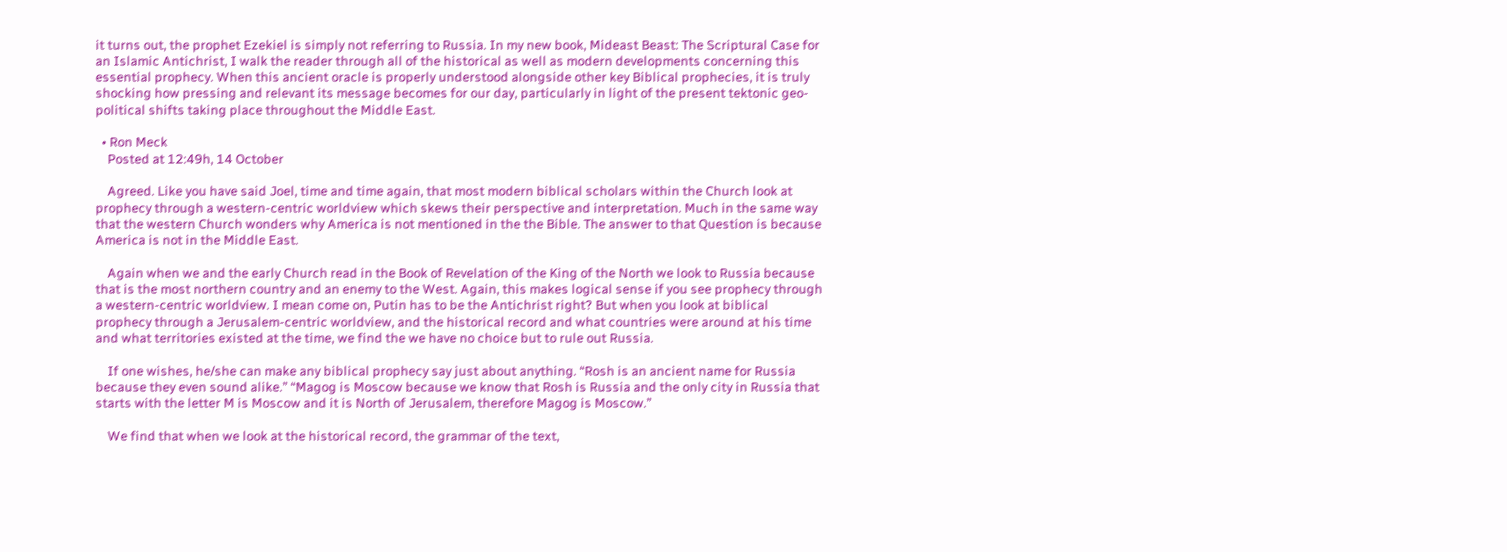it turns out, the prophet Ezekiel is simply not referring to Russia. In my new book, Mideast Beast: The Scriptural Case for an Islamic Antichrist, I walk the reader through all of the historical as well as modern developments concerning this essential prophecy. When this ancient oracle is properly understood alongside other key Biblical prophecies, it is truly shocking how pressing and relevant its message becomes for our day, particularly in light of the present tektonic geo-political shifts taking place throughout the Middle East.

  • Ron Meck
    Posted at 12:49h, 14 October

    Agreed. Like you have said Joel, time and time again, that most modern biblical scholars within the Church look at prophecy through a western-centric worldview which skews their perspective and interpretation. Much in the same way that the western Church wonders why America is not mentioned in the the Bible. The answer to that Question is because America is not in the Middle East.

    Again when we and the early Church read in the Book of Revelation of the King of the North we look to Russia because that is the most northern country and an enemy to the West. Again, this makes logical sense if you see prophecy through a western-centric worldview. I mean come on, Putin has to be the Antichrist right? But when you look at biblical prophecy through a Jerusalem-centric worldview, and the historical record and what countries were around at his time and what territories existed at the time, we find the we have no choice but to rule out Russia.

    If one wishes, he/she can make any biblical prophecy say just about anything. “Rosh is an ancient name for Russia because they even sound alike.” “Magog is Moscow because we know that Rosh is Russia and the only city in Russia that starts with the letter M is Moscow and it is North of Jerusalem, therefore Magog is Moscow.”

    We find that when we look at the historical record, the grammar of the text,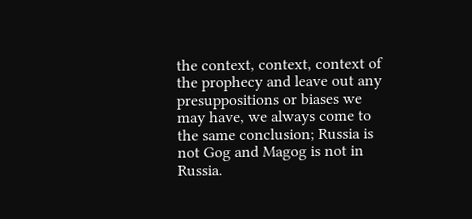the context, context, context of the prophecy and leave out any presuppositions or biases we may have, we always come to the same conclusion; Russia is not Gog and Magog is not in Russia.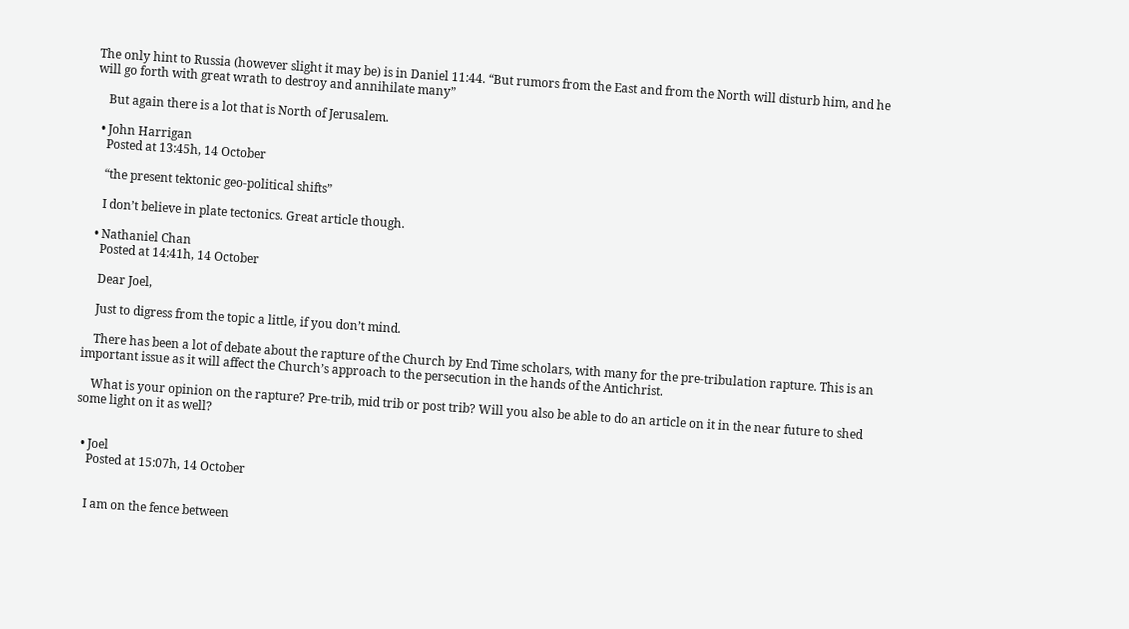The only hint to Russia (however slight it may be) is in Daniel 11:44. “But rumors from the East and from the North will disturb him, and he will go forth with great wrath to destroy and annihilate many”

    But again there is a lot that is North of Jerusalem.

  • John Harrigan
    Posted at 13:45h, 14 October

    “the present tektonic geo-political shifts”

    I don’t believe in plate tectonics. Great article though.

  • Nathaniel Chan
    Posted at 14:41h, 14 October

    Dear Joel,

    Just to digress from the topic a little, if you don’t mind.

    There has been a lot of debate about the rapture of the Church by End Time scholars, with many for the pre-tribulation rapture. This is an important issue as it will affect the Church’s approach to the persecution in the hands of the Antichrist.

    What is your opinion on the rapture? Pre-trib, mid trib or post trib? Will you also be able to do an article on it in the near future to shed some light on it as well?


  • Joel
    Posted at 15:07h, 14 October


    I am on the fence between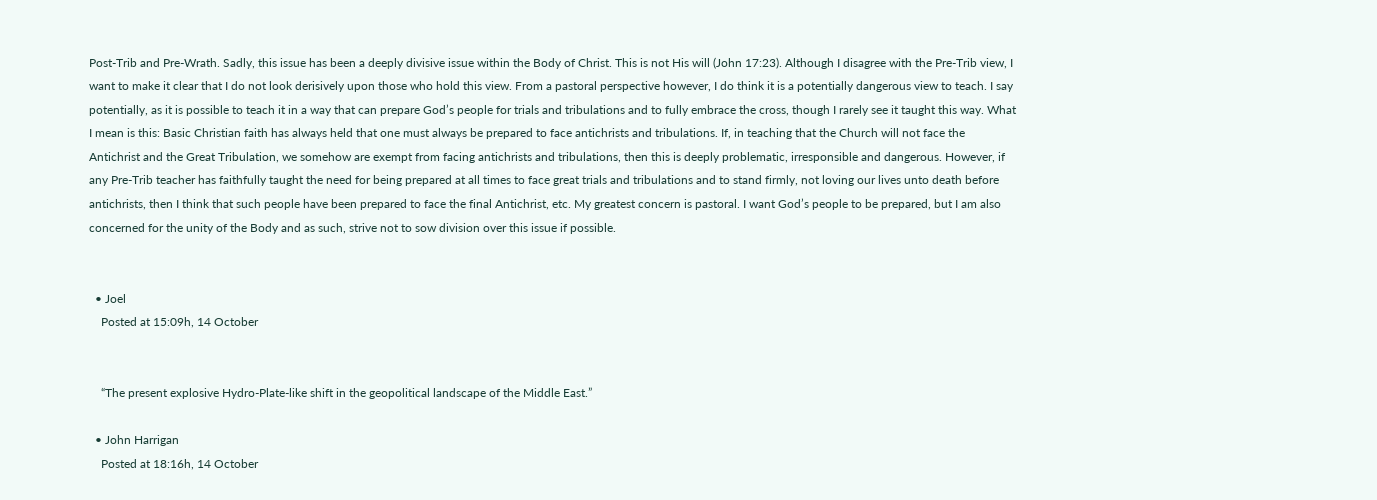Post-Trib and Pre-Wrath. Sadly, this issue has been a deeply divisive issue within the Body of Christ. This is not His will (John 17:23). Although I disagree with the Pre-Trib view, I want to make it clear that I do not look derisively upon those who hold this view. From a pastoral perspective however, I do think it is a potentially dangerous view to teach. I say potentially, as it is possible to teach it in a way that can prepare God’s people for trials and tribulations and to fully embrace the cross, though I rarely see it taught this way. What I mean is this: Basic Christian faith has always held that one must always be prepared to face antichrists and tribulations. If, in teaching that the Church will not face the Antichrist and the Great Tribulation, we somehow are exempt from facing antichrists and tribulations, then this is deeply problematic, irresponsible and dangerous. However, if any Pre-Trib teacher has faithfully taught the need for being prepared at all times to face great trials and tribulations and to stand firmly, not loving our lives unto death before antichrists, then I think that such people have been prepared to face the final Antichrist, etc. My greatest concern is pastoral. I want God’s people to be prepared, but I am also concerned for the unity of the Body and as such, strive not to sow division over this issue if possible.


  • Joel
    Posted at 15:09h, 14 October


    “The present explosive Hydro-Plate-like shift in the geopolitical landscape of the Middle East.”

  • John Harrigan
    Posted at 18:16h, 14 October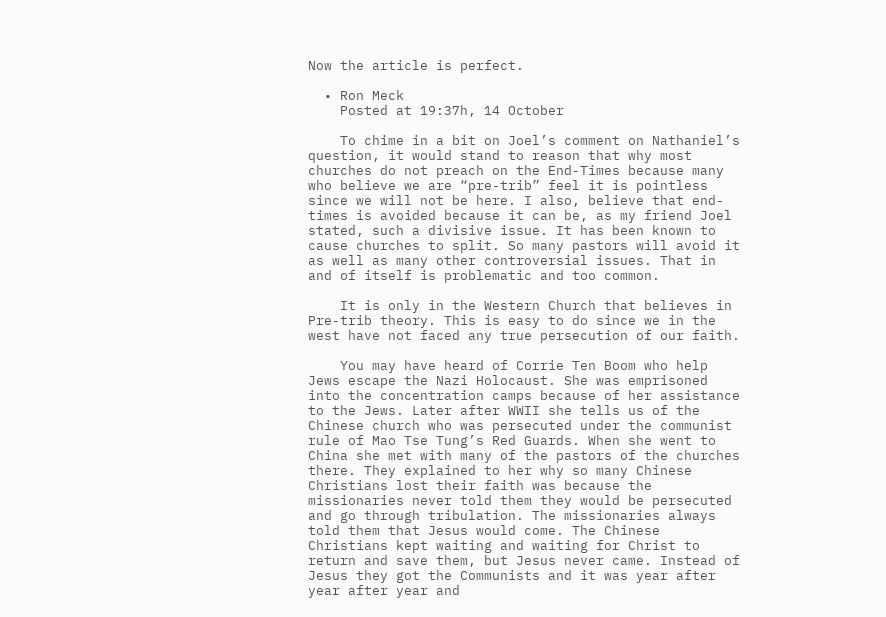Now the article is perfect.

  • Ron Meck
    Posted at 19:37h, 14 October

    To chime in a bit on Joel’s comment on Nathaniel’s question, it would stand to reason that why most churches do not preach on the End-Times because many who believe we are “pre-trib” feel it is pointless since we will not be here. I also, believe that end-times is avoided because it can be, as my friend Joel stated, such a divisive issue. It has been known to cause churches to split. So many pastors will avoid it as well as many other controversial issues. That in and of itself is problematic and too common.

    It is only in the Western Church that believes in Pre-trib theory. This is easy to do since we in the west have not faced any true persecution of our faith.

    You may have heard of Corrie Ten Boom who help Jews escape the Nazi Holocaust. She was emprisoned into the concentration camps because of her assistance to the Jews. Later after WWII she tells us of the Chinese church who was persecuted under the communist rule of Mao Tse Tung’s Red Guards. When she went to China she met with many of the pastors of the churches there. They explained to her why so many Chinese Christians lost their faith was because the missionaries never told them they would be persecuted and go through tribulation. The missionaries always told them that Jesus would come. The Chinese Christians kept waiting and waiting for Christ to return and save them, but Jesus never came. Instead of Jesus they got the Communists and it was year after year after year and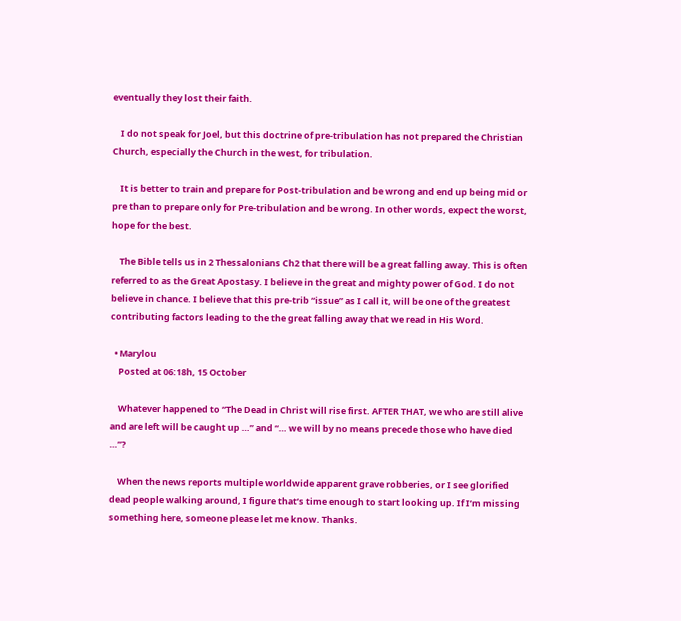eventually they lost their faith.

    I do not speak for Joel, but this doctrine of pre-tribulation has not prepared the Christian Church, especially the Church in the west, for tribulation.

    It is better to train and prepare for Post-tribulation and be wrong and end up being mid or pre than to prepare only for Pre-tribulation and be wrong. In other words, expect the worst, hope for the best.

    The Bible tells us in 2 Thessalonians Ch2 that there will be a great falling away. This is often referred to as the Great Apostasy. I believe in the great and mighty power of God. I do not believe in chance. I believe that this pre-trib “issue” as I call it, will be one of the greatest contributing factors leading to the the great falling away that we read in His Word.

  • Marylou
    Posted at 06:18h, 15 October

    Whatever happened to “The Dead in Christ will rise first. AFTER THAT, we who are still alive and are left will be caught up …” and “… we will by no means precede those who have died …”?

    When the news reports multiple worldwide apparent grave robberies, or I see glorified dead people walking around, I figure that’s time enough to start looking up. If I’m missing something here, someone please let me know. Thanks.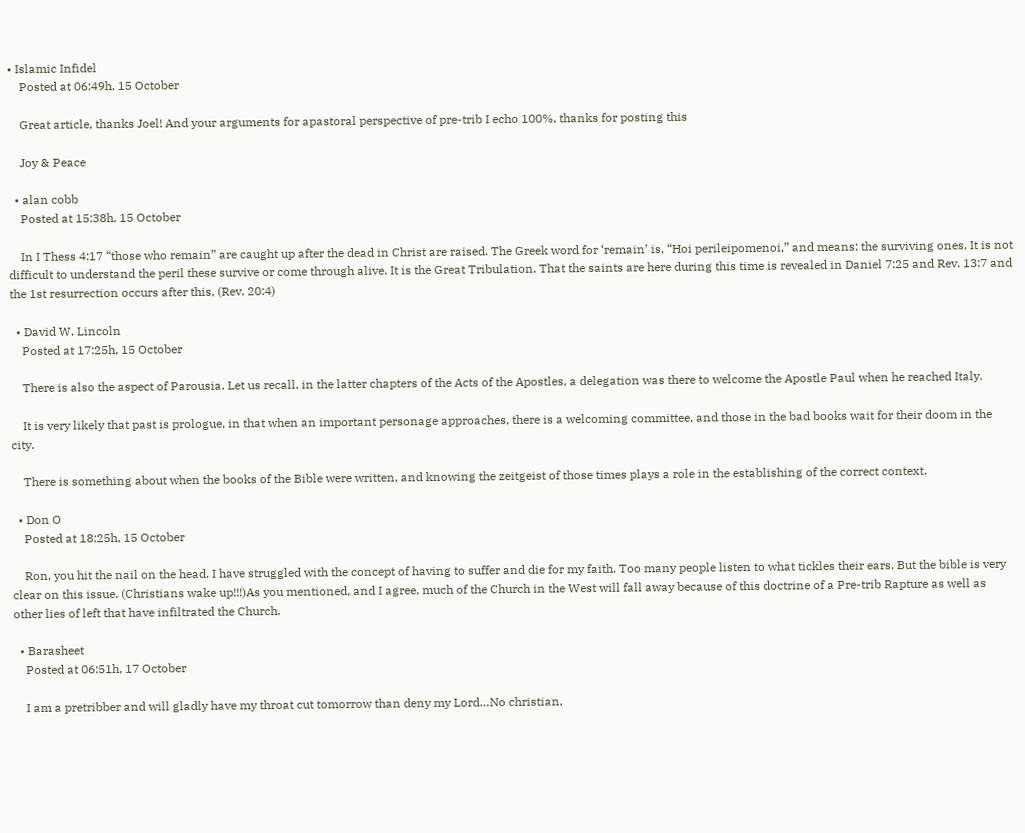• Islamic Infidel
    Posted at 06:49h, 15 October

    Great article, thanks Joel! And your arguments for apastoral perspective of pre-trib I echo 100%, thanks for posting this

    Joy & Peace

  • alan cobb
    Posted at 15:38h, 15 October

    In I Thess 4:17 “those who remain” are caught up after the dead in Christ are raised. The Greek word for ‘remain’ is, “Hoi perileipomenoi,” and means: the surviving ones. It is not difficult to understand the peril these survive or come through alive. It is the Great Tribulation. That the saints are here during this time is revealed in Daniel 7:25 and Rev. 13:7 and the 1st resurrection occurs after this, (Rev. 20:4)

  • David W. Lincoln
    Posted at 17:25h, 15 October

    There is also the aspect of Parousia. Let us recall, in the latter chapters of the Acts of the Apostles, a delegation was there to welcome the Apostle Paul when he reached Italy.

    It is very likely that past is prologue, in that when an important personage approaches, there is a welcoming committee, and those in the bad books wait for their doom in the city.

    There is something about when the books of the Bible were written, and knowing the zeitgeist of those times plays a role in the establishing of the correct context.

  • Don O
    Posted at 18:25h, 15 October

    Ron, you hit the nail on the head. I have struggled with the concept of having to suffer and die for my faith. Too many people listen to what tickles their ears. But the bible is very clear on this issue. (Christians wake up!!!)As you mentioned, and I agree, much of the Church in the West will fall away because of this doctrine of a Pre-trib Rapture as well as other lies of left that have infiltrated the Church.

  • Barasheet
    Posted at 06:51h, 17 October

    I am a pretribber and will gladly have my throat cut tomorrow than deny my Lord…No christian,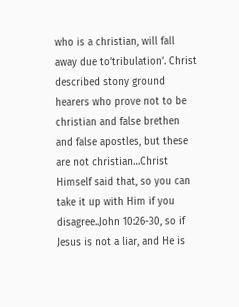who is a christian, will fall away due to’tribulation’. Christ described stony ground hearers who prove not to be christian and false brethen and false apostles, but these are not christian…Christ Himself said that, so you can take it up with Him if you disagree..John 10:26-30, so if Jesus is not a liar, and He is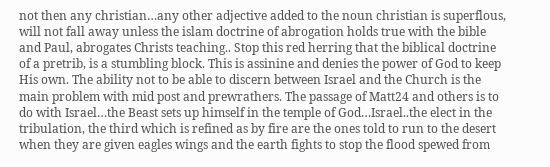not then any christian…any other adjective added to the noun christian is superflous, will not fall away unless the islam doctrine of abrogation holds true with the bible and Paul, abrogates Christs teaching.. Stop this red herring that the biblical doctrine of a pretrib, is a stumbling block. This is assinine and denies the power of God to keep His own. The ability not to be able to discern between Israel and the Church is the main problem with mid post and prewrathers. The passage of Matt24 and others is to do with Israel…the Beast sets up himself in the temple of God…Israel..the elect in the tribulation, the third which is refined as by fire are the ones told to run to the desert when they are given eagles wings and the earth fights to stop the flood spewed from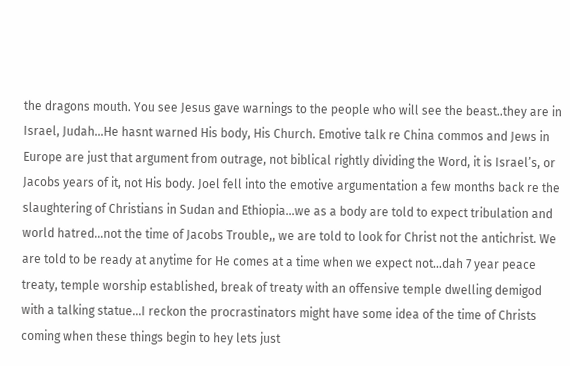the dragons mouth. You see Jesus gave warnings to the people who will see the beast..they are in Israel, Judah…He hasnt warned His body, His Church. Emotive talk re China commos and Jews in Europe are just that argument from outrage, not biblical rightly dividing the Word, it is Israel’s, or Jacobs years of it, not His body. Joel fell into the emotive argumentation a few months back re the slaughtering of Christians in Sudan and Ethiopia…we as a body are told to expect tribulation and world hatred…not the time of Jacobs Trouble,, we are told to look for Christ not the antichrist. We are told to be ready at anytime for He comes at a time when we expect not…dah 7 year peace treaty, temple worship established, break of treaty with an offensive temple dwelling demigod with a talking statue…I reckon the procrastinators might have some idea of the time of Christs coming when these things begin to hey lets just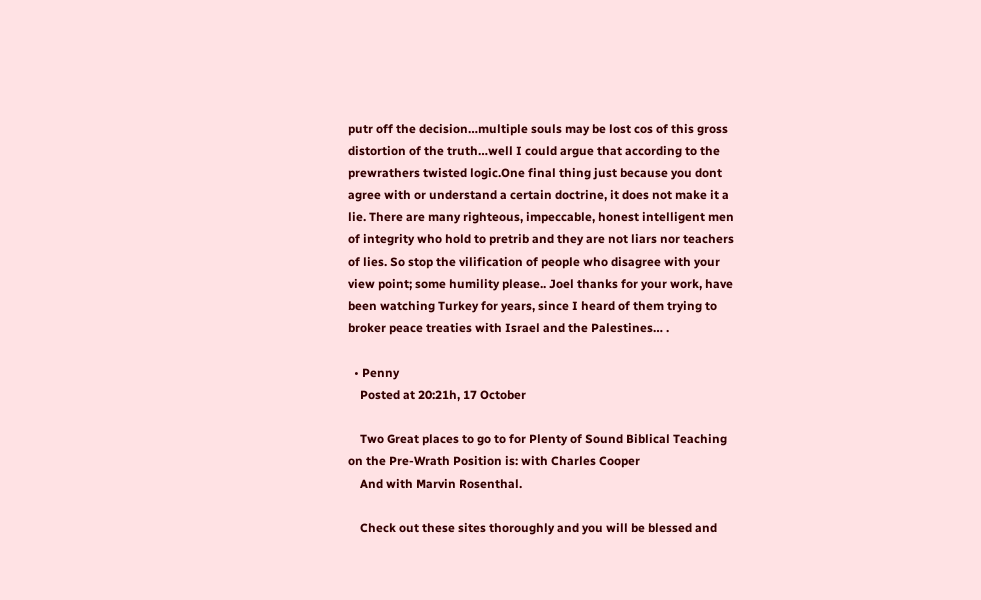putr off the decision…multiple souls may be lost cos of this gross distortion of the truth…well I could argue that according to the prewrathers twisted logic.One final thing just because you dont agree with or understand a certain doctrine, it does not make it a lie. There are many righteous, impeccable, honest intelligent men of integrity who hold to pretrib and they are not liars nor teachers of lies. So stop the vilification of people who disagree with your view point; some humility please.. Joel thanks for your work, have been watching Turkey for years, since I heard of them trying to broker peace treaties with Israel and the Palestines… .

  • Penny
    Posted at 20:21h, 17 October

    Two Great places to go to for Plenty of Sound Biblical Teaching on the Pre-Wrath Position is: with Charles Cooper
    And with Marvin Rosenthal.

    Check out these sites thoroughly and you will be blessed and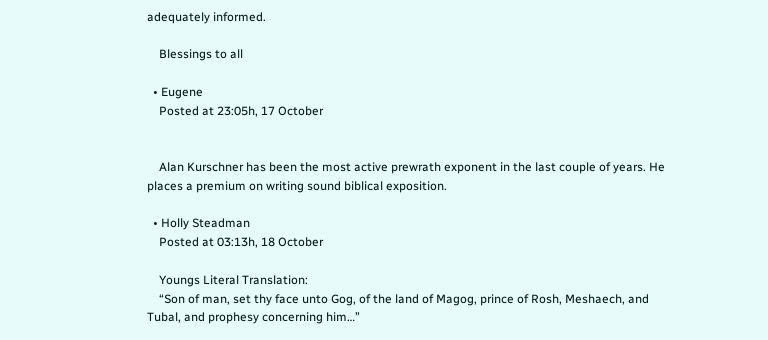adequately informed.

    Blessings to all

  • Eugene
    Posted at 23:05h, 17 October


    Alan Kurschner has been the most active prewrath exponent in the last couple of years. He places a premium on writing sound biblical exposition.

  • Holly Steadman
    Posted at 03:13h, 18 October

    Youngs Literal Translation:
    “Son of man, set thy face unto Gog, of the land of Magog, prince of Rosh, Meshaech, and Tubal, and prophesy concerning him…”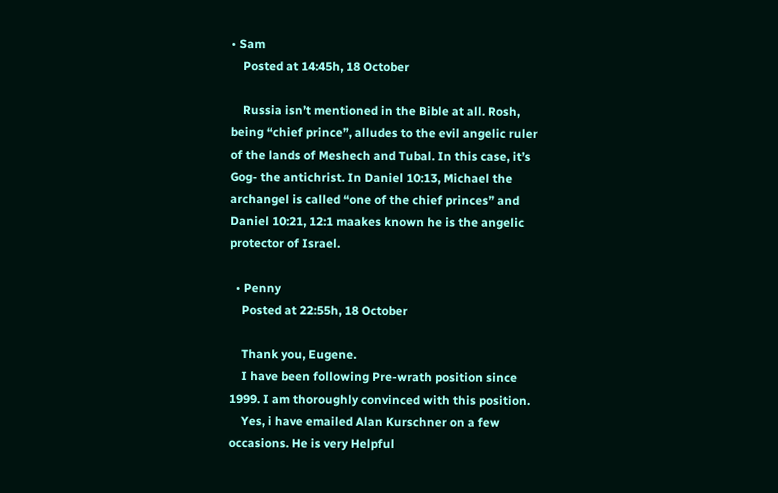• Sam
    Posted at 14:45h, 18 October

    Russia isn’t mentioned in the Bible at all. Rosh, being “chief prince”, alludes to the evil angelic ruler of the lands of Meshech and Tubal. In this case, it’s Gog- the antichrist. In Daniel 10:13, Michael the archangel is called “one of the chief princes” and Daniel 10:21, 12:1 maakes known he is the angelic protector of Israel.

  • Penny
    Posted at 22:55h, 18 October

    Thank you, Eugene.
    I have been following Pre-wrath position since 1999. I am thoroughly convinced with this position.
    Yes, i have emailed Alan Kurschner on a few occasions. He is very Helpful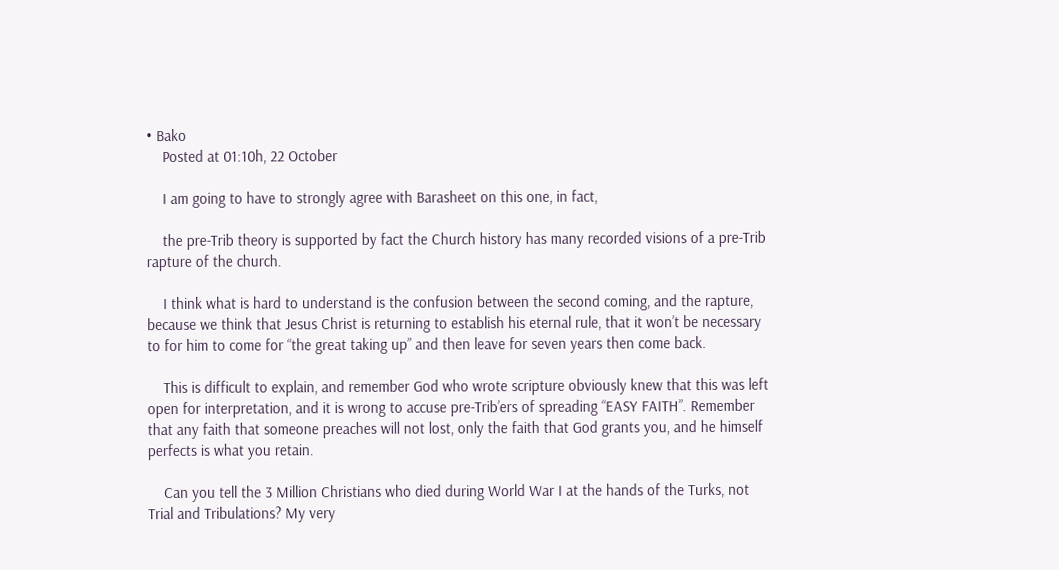• Bako
    Posted at 01:10h, 22 October

    I am going to have to strongly agree with Barasheet on this one, in fact,

    the pre-Trib theory is supported by fact the Church history has many recorded visions of a pre-Trib rapture of the church.

    I think what is hard to understand is the confusion between the second coming, and the rapture, because we think that Jesus Christ is returning to establish his eternal rule, that it won’t be necessary to for him to come for “the great taking up” and then leave for seven years then come back.

    This is difficult to explain, and remember God who wrote scripture obviously knew that this was left open for interpretation, and it is wrong to accuse pre-Trib’ers of spreading “EASY FAITH”. Remember that any faith that someone preaches will not lost, only the faith that God grants you, and he himself perfects is what you retain.

    Can you tell the 3 Million Christians who died during World War I at the hands of the Turks, not Trial and Tribulations? My very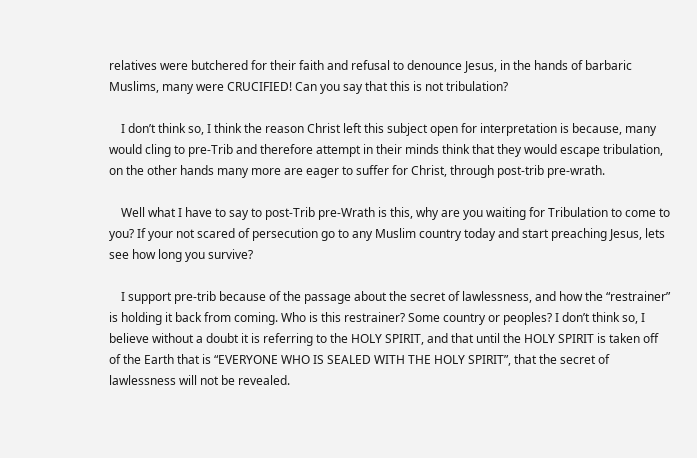relatives were butchered for their faith and refusal to denounce Jesus, in the hands of barbaric Muslims, many were CRUCIFIED! Can you say that this is not tribulation?

    I don’t think so, I think the reason Christ left this subject open for interpretation is because, many would cling to pre-Trib and therefore attempt in their minds think that they would escape tribulation, on the other hands many more are eager to suffer for Christ, through post-trib pre-wrath.

    Well what I have to say to post-Trib pre-Wrath is this, why are you waiting for Tribulation to come to you? If your not scared of persecution go to any Muslim country today and start preaching Jesus, lets see how long you survive?

    I support pre-trib because of the passage about the secret of lawlessness, and how the “restrainer” is holding it back from coming. Who is this restrainer? Some country or peoples? I don’t think so, I believe without a doubt it is referring to the HOLY SPIRIT, and that until the HOLY SPIRIT is taken off of the Earth that is “EVERYONE WHO IS SEALED WITH THE HOLY SPIRIT”, that the secret of lawlessness will not be revealed.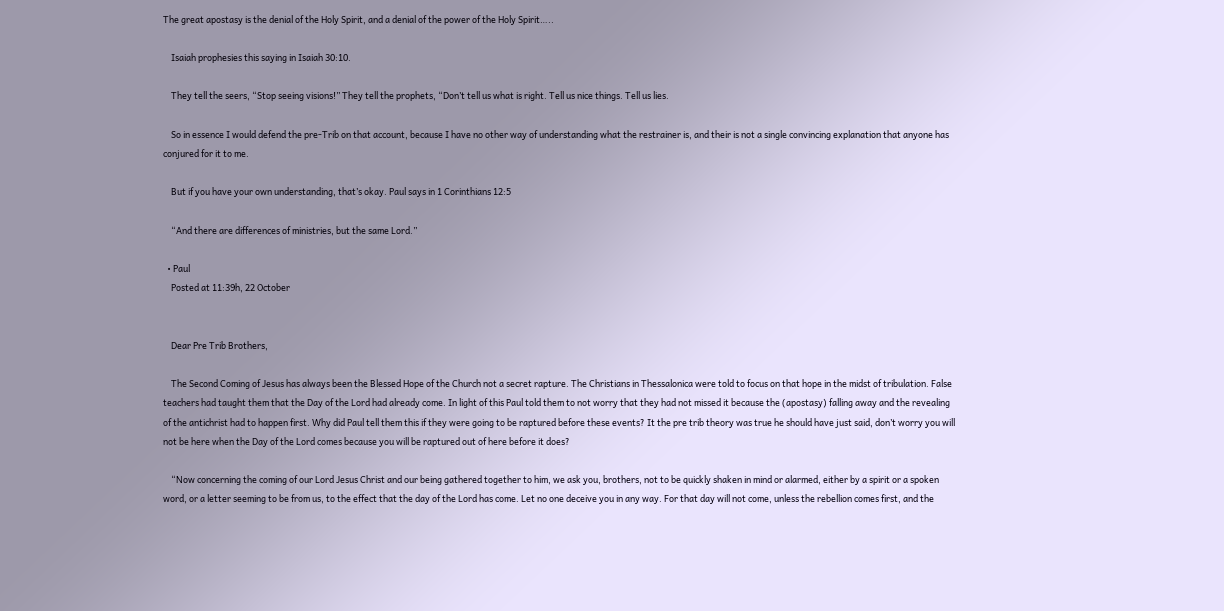The great apostasy is the denial of the Holy Spirit, and a denial of the power of the Holy Spirit…..

    Isaiah prophesies this saying in Isaiah 30:10.

    They tell the seers, “Stop seeing visions!” They tell the prophets, “Don’t tell us what is right. Tell us nice things. Tell us lies.

    So in essence I would defend the pre-Trib on that account, because I have no other way of understanding what the restrainer is, and their is not a single convincing explanation that anyone has conjured for it to me.

    But if you have your own understanding, that’s okay. Paul says in 1 Corinthians 12:5

    “And there are differences of ministries, but the same Lord.”

  • Paul
    Posted at 11:39h, 22 October


    Dear Pre Trib Brothers,

    The Second Coming of Jesus has always been the Blessed Hope of the Church not a secret rapture. The Christians in Thessalonica were told to focus on that hope in the midst of tribulation. False teachers had taught them that the Day of the Lord had already come. In light of this Paul told them to not worry that they had not missed it because the (apostasy) falling away and the revealing of the antichrist had to happen first. Why did Paul tell them this if they were going to be raptured before these events? It the pre trib theory was true he should have just said, don’t worry you will not be here when the Day of the Lord comes because you will be raptured out of here before it does?

    “Now concerning the coming of our Lord Jesus Christ and our being gathered together to him, we ask you, brothers, not to be quickly shaken in mind or alarmed, either by a spirit or a spoken word, or a letter seeming to be from us, to the effect that the day of the Lord has come. Let no one deceive you in any way. For that day will not come, unless the rebellion comes first, and the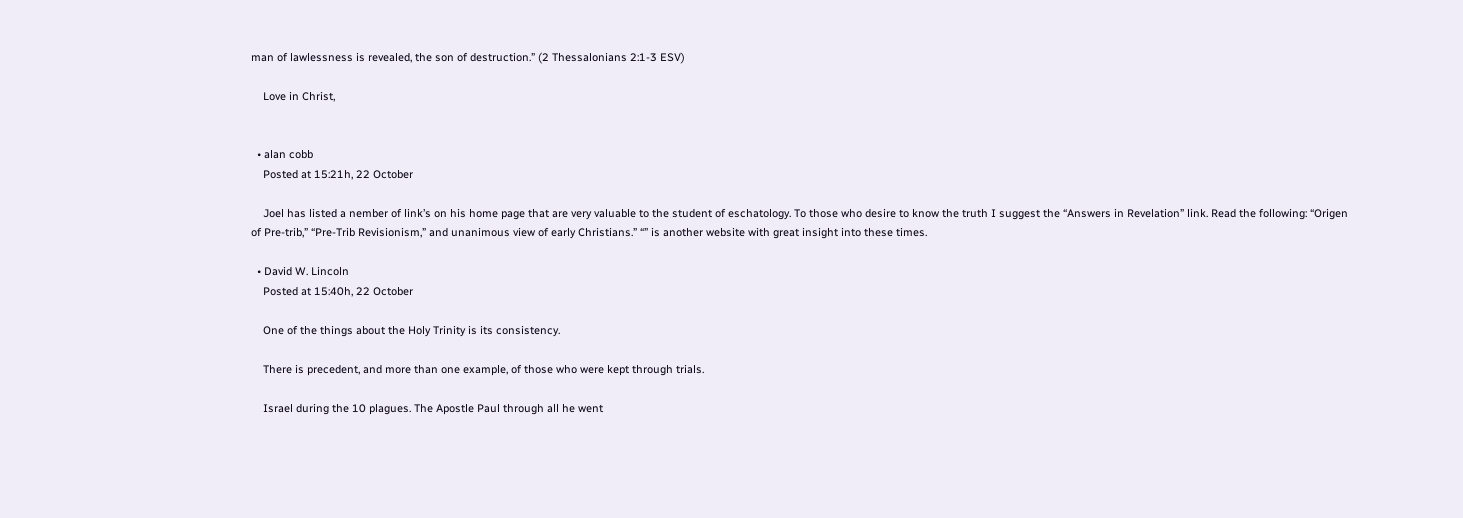man of lawlessness is revealed, the son of destruction.” (2 Thessalonians 2:1-3 ESV)

    Love in Christ,


  • alan cobb
    Posted at 15:21h, 22 October

    Joel has listed a nember of link’s on his home page that are very valuable to the student of eschatology. To those who desire to know the truth I suggest the “Answers in Revelation” link. Read the following: “Origen of Pre-trib,” “Pre-Trib Revisionism,” and unanimous view of early Christians.” “” is another website with great insight into these times.

  • David W. Lincoln
    Posted at 15:40h, 22 October

    One of the things about the Holy Trinity is its consistency.

    There is precedent, and more than one example, of those who were kept through trials.

    Israel during the 10 plagues. The Apostle Paul through all he went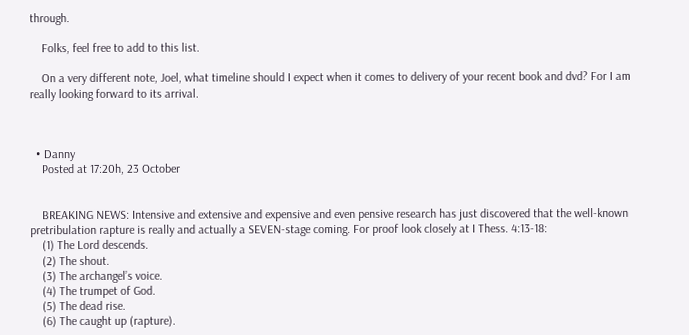through.

    Folks, feel free to add to this list.

    On a very different note, Joel, what timeline should I expect when it comes to delivery of your recent book and dvd? For I am really looking forward to its arrival.



  • Danny
    Posted at 17:20h, 23 October


    BREAKING NEWS: Intensive and extensive and expensive and even pensive research has just discovered that the well-known pretribulation rapture is really and actually a SEVEN-stage coming. For proof look closely at I Thess. 4:13-18:
    (1) The Lord descends.
    (2) The shout.
    (3) The archangel’s voice.
    (4) The trumpet of God.
    (5) The dead rise.
    (6) The caught up (rapture).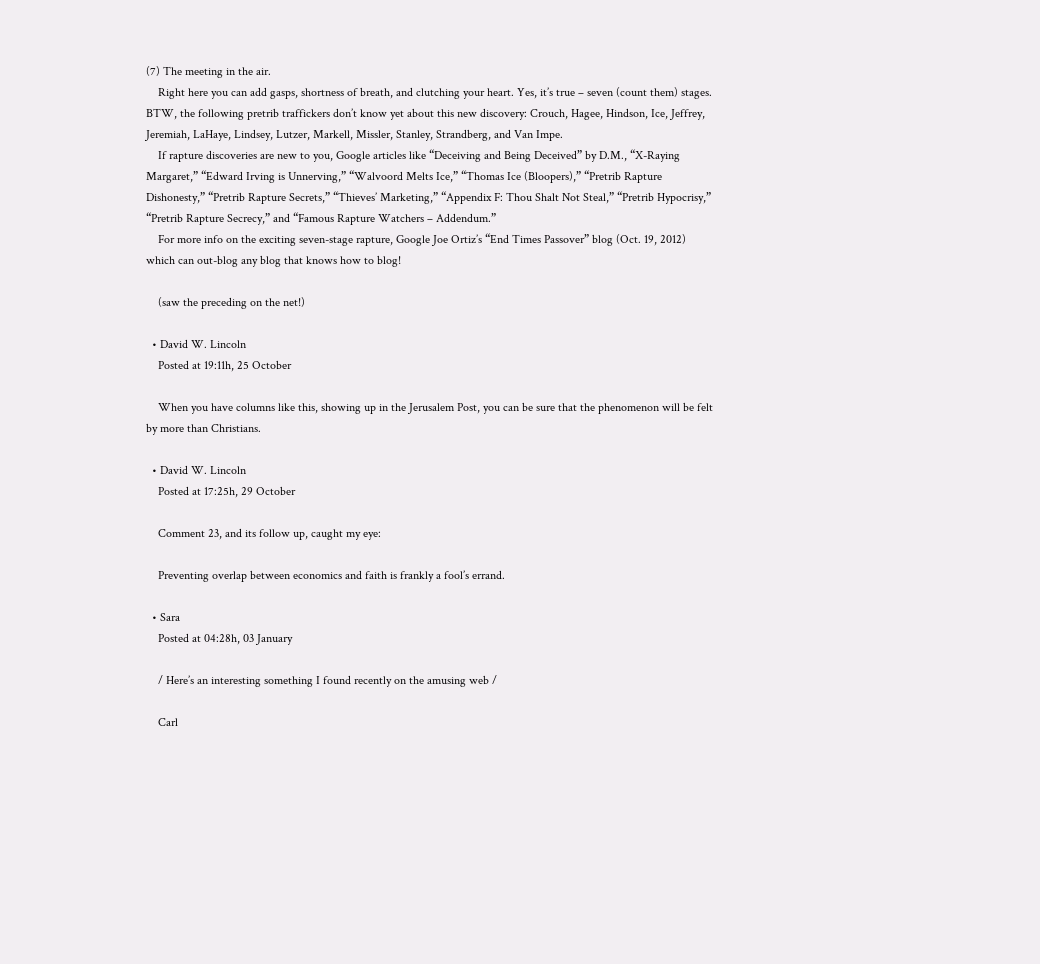(7) The meeting in the air.
    Right here you can add gasps, shortness of breath, and clutching your heart. Yes, it’s true – seven (count them) stages. BTW, the following pretrib traffickers don’t know yet about this new discovery: Crouch, Hagee, Hindson, Ice, Jeffrey, Jeremiah, LaHaye, Lindsey, Lutzer, Markell, Missler, Stanley, Strandberg, and Van Impe.
    If rapture discoveries are new to you, Google articles like “Deceiving and Being Deceived” by D.M., “X-Raying Margaret,” “Edward Irving is Unnerving,” “Walvoord Melts Ice,” “Thomas Ice (Bloopers),” “Pretrib Rapture Dishonesty,” “Pretrib Rapture Secrets,” “Thieves’ Marketing,” “Appendix F: Thou Shalt Not Steal,” “Pretrib Hypocrisy,” “Pretrib Rapture Secrecy,” and “Famous Rapture Watchers – Addendum.”
    For more info on the exciting seven-stage rapture, Google Joe Ortiz’s “End Times Passover” blog (Oct. 19, 2012) which can out-blog any blog that knows how to blog!

    (saw the preceding on the net!)

  • David W. Lincoln
    Posted at 19:11h, 25 October

    When you have columns like this, showing up in the Jerusalem Post, you can be sure that the phenomenon will be felt by more than Christians.

  • David W. Lincoln
    Posted at 17:25h, 29 October

    Comment 23, and its follow up, caught my eye:

    Preventing overlap between economics and faith is frankly a fool’s errand.

  • Sara
    Posted at 04:28h, 03 January

    / Here’s an interesting something I found recently on the amusing web /

    Carl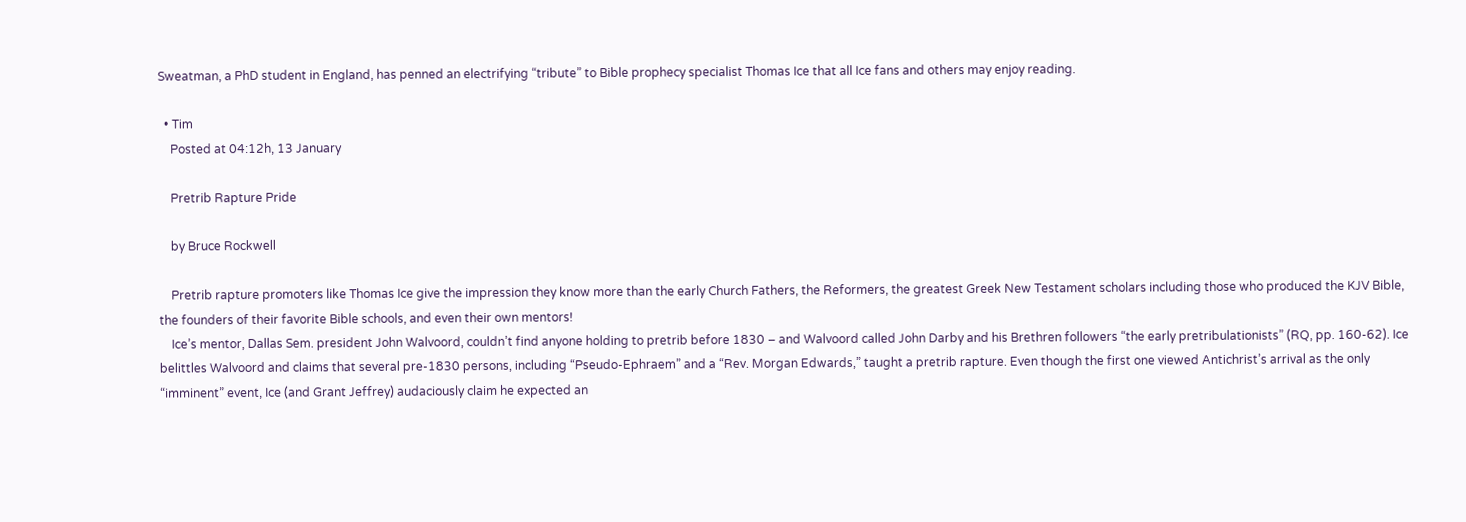Sweatman, a PhD student in England, has penned an electrifying “tribute” to Bible prophecy specialist Thomas Ice that all Ice fans and others may enjoy reading.

  • Tim
    Posted at 04:12h, 13 January

    Pretrib Rapture Pride

    by Bruce Rockwell

    Pretrib rapture promoters like Thomas Ice give the impression they know more than the early Church Fathers, the Reformers, the greatest Greek New Testament scholars including those who produced the KJV Bible, the founders of their favorite Bible schools, and even their own mentors!
    Ice’s mentor, Dallas Sem. president John Walvoord, couldn’t find anyone holding to pretrib before 1830 – and Walvoord called John Darby and his Brethren followers “the early pretribulationists” (RQ, pp. 160-62). Ice belittles Walvoord and claims that several pre-1830 persons, including “Pseudo-Ephraem” and a “Rev. Morgan Edwards,” taught a pretrib rapture. Even though the first one viewed Antichrist’s arrival as the only “imminent” event, Ice (and Grant Jeffrey) audaciously claim he expected an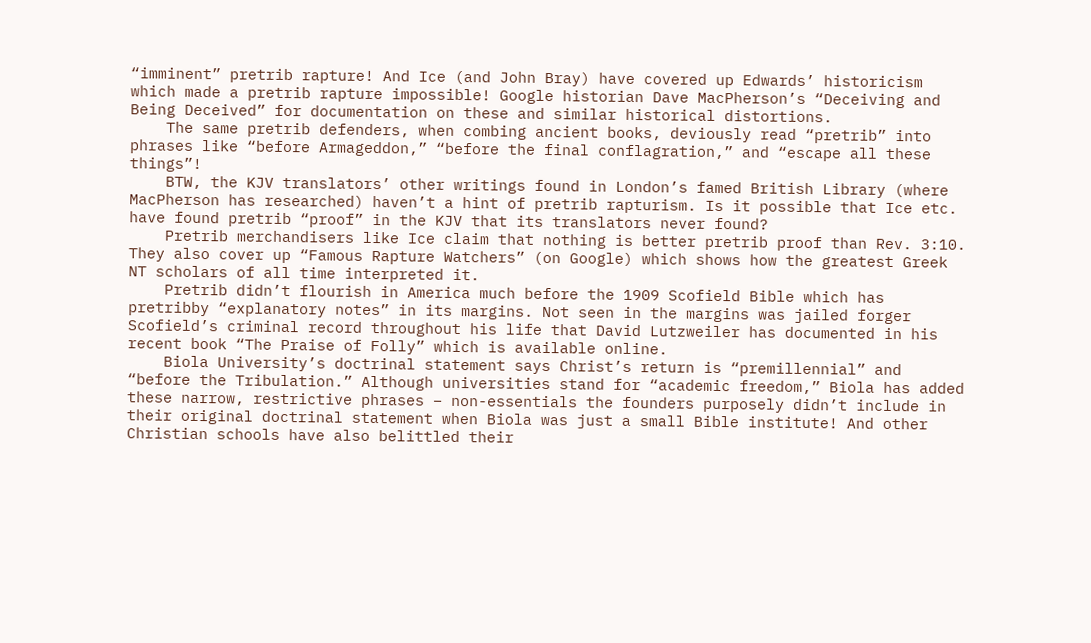“imminent” pretrib rapture! And Ice (and John Bray) have covered up Edwards’ historicism which made a pretrib rapture impossible! Google historian Dave MacPherson’s “Deceiving and Being Deceived” for documentation on these and similar historical distortions.
    The same pretrib defenders, when combing ancient books, deviously read “pretrib” into phrases like “before Armageddon,” “before the final conflagration,” and “escape all these things”!
    BTW, the KJV translators’ other writings found in London’s famed British Library (where MacPherson has researched) haven’t a hint of pretrib rapturism. Is it possible that Ice etc. have found pretrib “proof” in the KJV that its translators never found?
    Pretrib merchandisers like Ice claim that nothing is better pretrib proof than Rev. 3:10. They also cover up “Famous Rapture Watchers” (on Google) which shows how the greatest Greek NT scholars of all time interpreted it.
    Pretrib didn’t flourish in America much before the 1909 Scofield Bible which has pretribby “explanatory notes” in its margins. Not seen in the margins was jailed forger Scofield’s criminal record throughout his life that David Lutzweiler has documented in his recent book “The Praise of Folly” which is available online.
    Biola University’s doctrinal statement says Christ’s return is “premillennial” and “before the Tribulation.” Although universities stand for “academic freedom,” Biola has added these narrow, restrictive phrases – non-essentials the founders purposely didn’t include in their original doctrinal statement when Biola was just a small Bible institute! And other Christian schools have also belittled their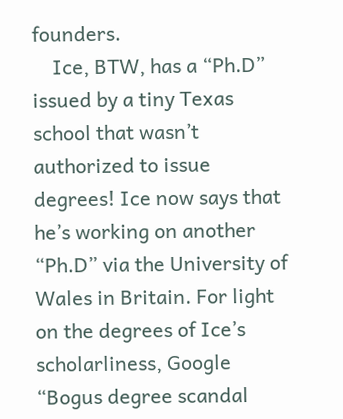founders.
    Ice, BTW, has a “Ph.D” issued by a tiny Texas school that wasn’t authorized to issue degrees! Ice now says that he’s working on another “Ph.D” via the University of Wales in Britain. For light on the degrees of Ice’s scholarliness, Google “Bogus degree scandal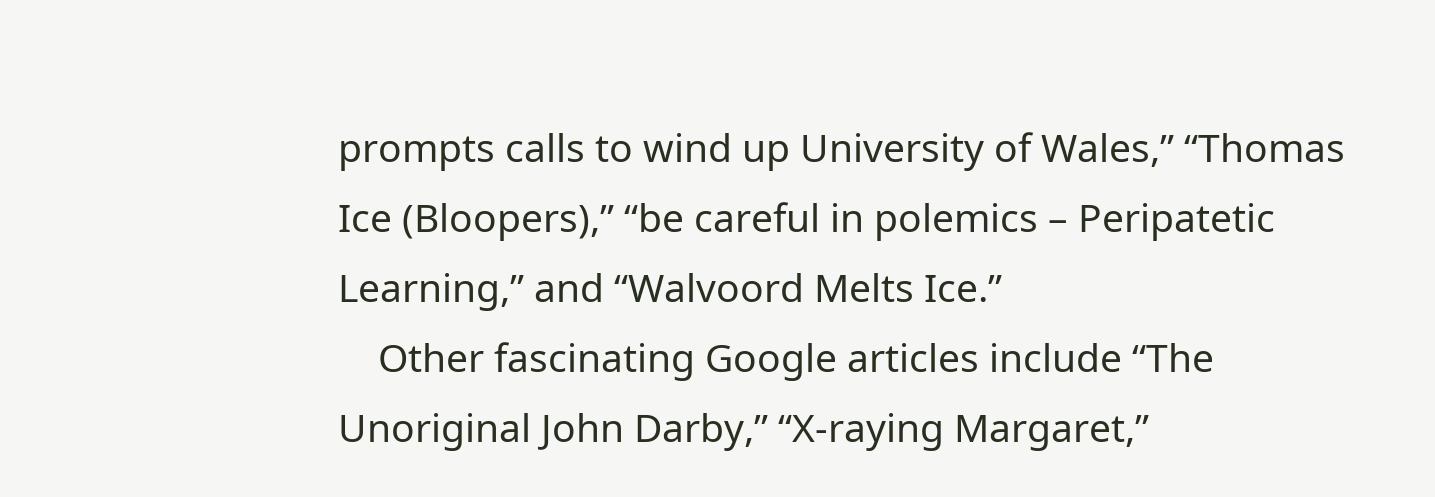prompts calls to wind up University of Wales,” “Thomas Ice (Bloopers),” “be careful in polemics – Peripatetic Learning,” and “Walvoord Melts Ice.”
    Other fascinating Google articles include “The Unoriginal John Darby,” “X-raying Margaret,”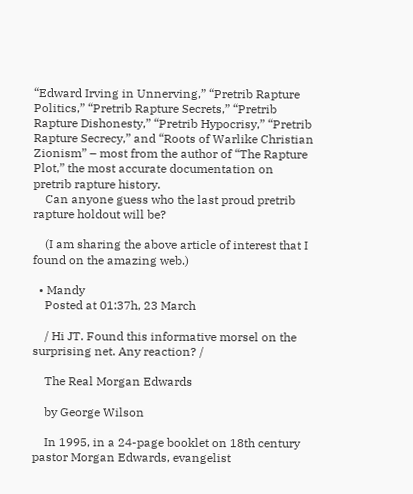“Edward Irving in Unnerving,” “Pretrib Rapture Politics,” “Pretrib Rapture Secrets,” “Pretrib Rapture Dishonesty,” “Pretrib Hypocrisy,” “Pretrib Rapture Secrecy,” and “Roots of Warlike Christian Zionism” – most from the author of “The Rapture Plot,” the most accurate documentation on pretrib rapture history.
    Can anyone guess who the last proud pretrib rapture holdout will be?

    (I am sharing the above article of interest that I found on the amazing web.)

  • Mandy
    Posted at 01:37h, 23 March

    / Hi JT. Found this informative morsel on the surprising net. Any reaction? /

    The Real Morgan Edwards

    by George Wilson

    In 1995, in a 24-page booklet on 18th century pastor Morgan Edwards, evangelist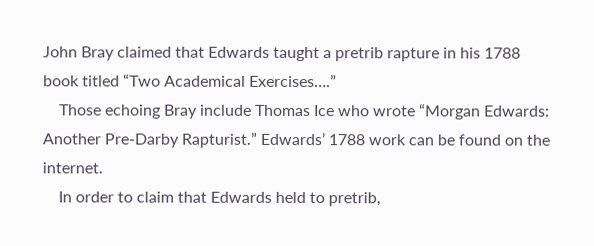John Bray claimed that Edwards taught a pretrib rapture in his 1788 book titled “Two Academical Exercises….”
    Those echoing Bray include Thomas Ice who wrote “Morgan Edwards: Another Pre-Darby Rapturist.” Edwards’ 1788 work can be found on the internet.
    In order to claim that Edwards held to pretrib,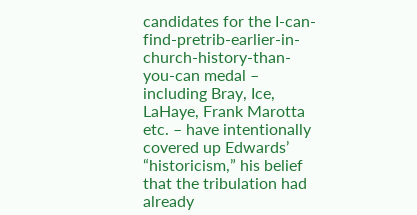candidates for the I-can-find-pretrib-earlier-in-church-history-than-you-can medal – including Bray, Ice, LaHaye, Frank Marotta etc. – have intentionally covered up Edwards’ “historicism,” his belief that the tribulation had already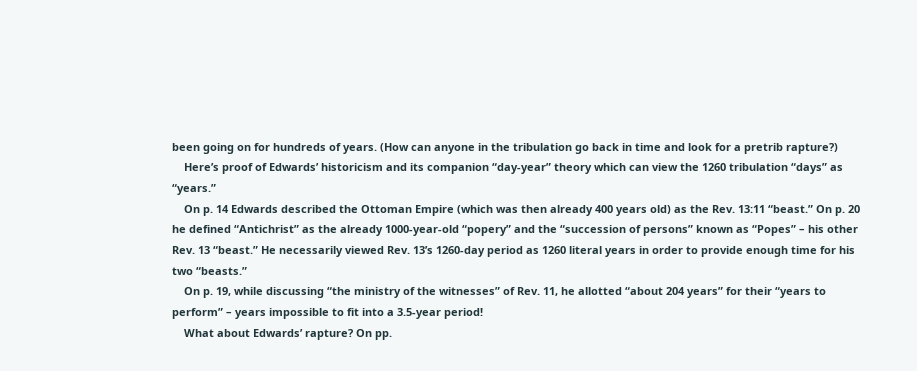been going on for hundreds of years. (How can anyone in the tribulation go back in time and look for a pretrib rapture?)
    Here’s proof of Edwards’ historicism and its companion “day-year” theory which can view the 1260 tribulation “days” as “years.”
    On p. 14 Edwards described the Ottoman Empire (which was then already 400 years old) as the Rev. 13:11 “beast.” On p. 20 he defined “Antichrist” as the already 1000-year-old “popery” and the “succession of persons” known as “Popes” – his other Rev. 13 “beast.” He necessarily viewed Rev. 13’s 1260-day period as 1260 literal years in order to provide enough time for his two “beasts.”
    On p. 19, while discussing “the ministry of the witnesses” of Rev. 11, he allotted “about 204 years” for their “years to perform” – years impossible to fit into a 3.5-year period!
    What about Edwards’ rapture? On pp.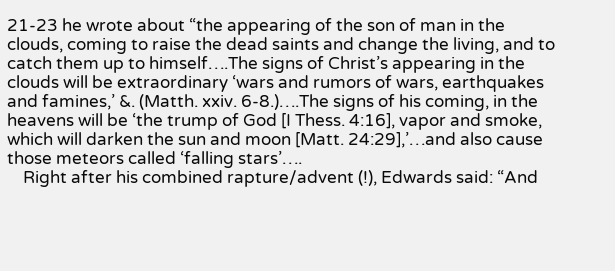21-23 he wrote about “the appearing of the son of man in the clouds, coming to raise the dead saints and change the living, and to catch them up to himself….The signs of Christ’s appearing in the clouds will be extraordinary ‘wars and rumors of wars, earthquakes and famines,’ &. (Matth. xxiv. 6-8.)….The signs of his coming, in the heavens will be ‘the trump of God [I Thess. 4:16], vapor and smoke, which will darken the sun and moon [Matt. 24:29],’…and also cause those meteors called ‘falling stars’….
    Right after his combined rapture/advent (!), Edwards said: “And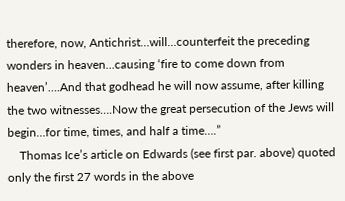therefore, now, Antichrist…will…counterfeit the preceding wonders in heaven…causing ‘fire to come down from heaven’….And that godhead he will now assume, after killing the two witnesses….Now the great persecution of the Jews will begin…for time, times, and half a time….”
    Thomas Ice’s article on Edwards (see first par. above) quoted only the first 27 words in the above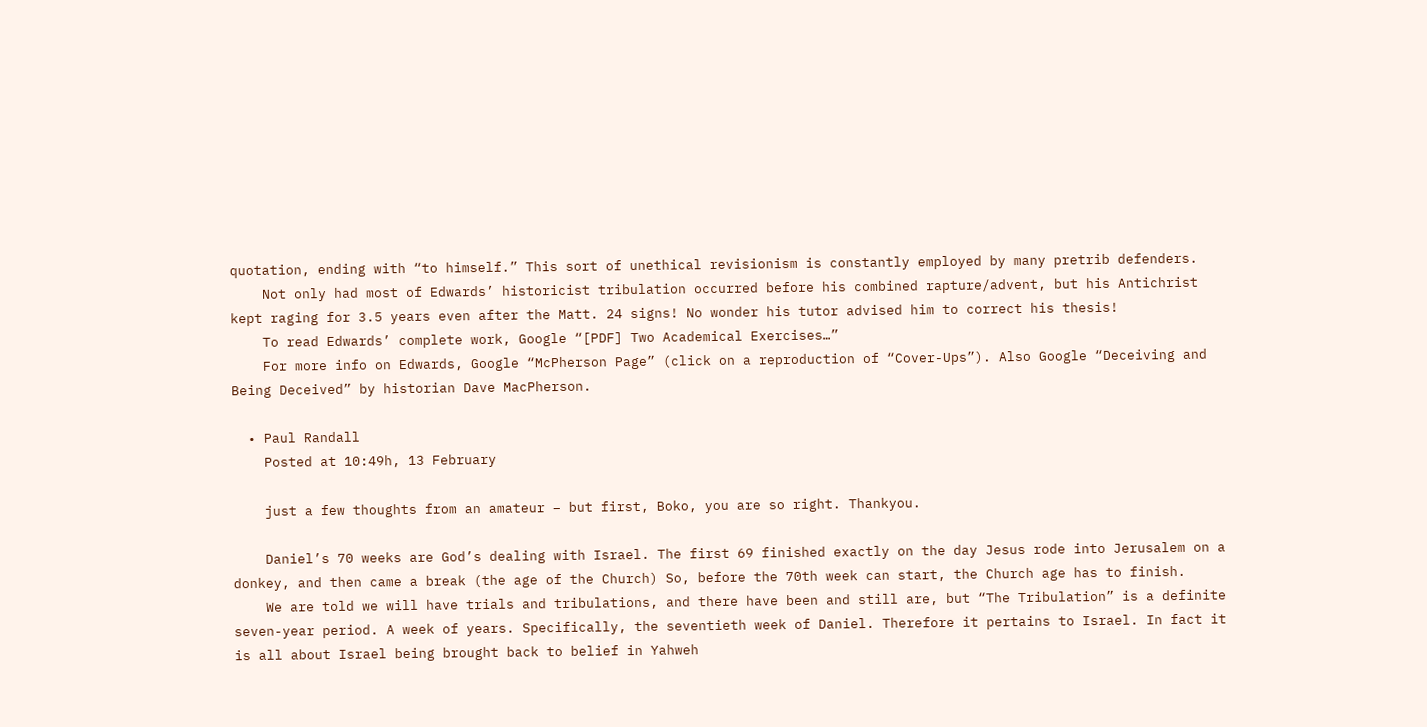quotation, ending with “to himself.” This sort of unethical revisionism is constantly employed by many pretrib defenders.
    Not only had most of Edwards’ historicist tribulation occurred before his combined rapture/advent, but his Antichrist kept raging for 3.5 years even after the Matt. 24 signs! No wonder his tutor advised him to correct his thesis!
    To read Edwards’ complete work, Google “[PDF] Two Academical Exercises…”
    For more info on Edwards, Google “McPherson Page” (click on a reproduction of “Cover-Ups”). Also Google “Deceiving and Being Deceived” by historian Dave MacPherson.

  • Paul Randall
    Posted at 10:49h, 13 February

    just a few thoughts from an amateur – but first, Boko, you are so right. Thankyou.

    Daniel’s 70 weeks are God’s dealing with Israel. The first 69 finished exactly on the day Jesus rode into Jerusalem on a donkey, and then came a break (the age of the Church) So, before the 70th week can start, the Church age has to finish.
    We are told we will have trials and tribulations, and there have been and still are, but “The Tribulation” is a definite seven-year period. A week of years. Specifically, the seventieth week of Daniel. Therefore it pertains to Israel. In fact it is all about Israel being brought back to belief in Yahweh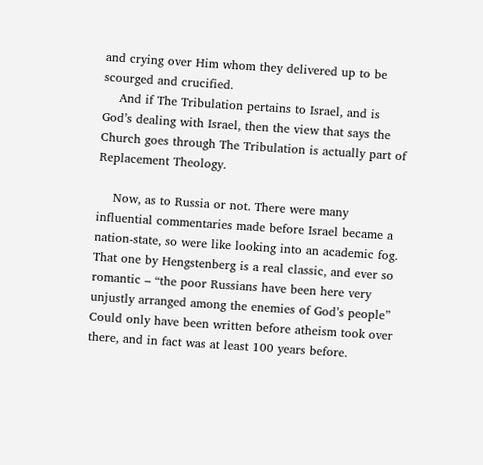and crying over Him whom they delivered up to be scourged and crucified.
    And if The Tribulation pertains to Israel, and is God’s dealing with Israel, then the view that says the Church goes through The Tribulation is actually part of Replacement Theology.

    Now, as to Russia or not. There were many influential commentaries made before Israel became a nation-state, so were like looking into an academic fog. That one by Hengstenberg is a real classic, and ever so romantic – “the poor Russians have been here very unjustly arranged among the enemies of God’s people” Could only have been written before atheism took over there, and in fact was at least 100 years before.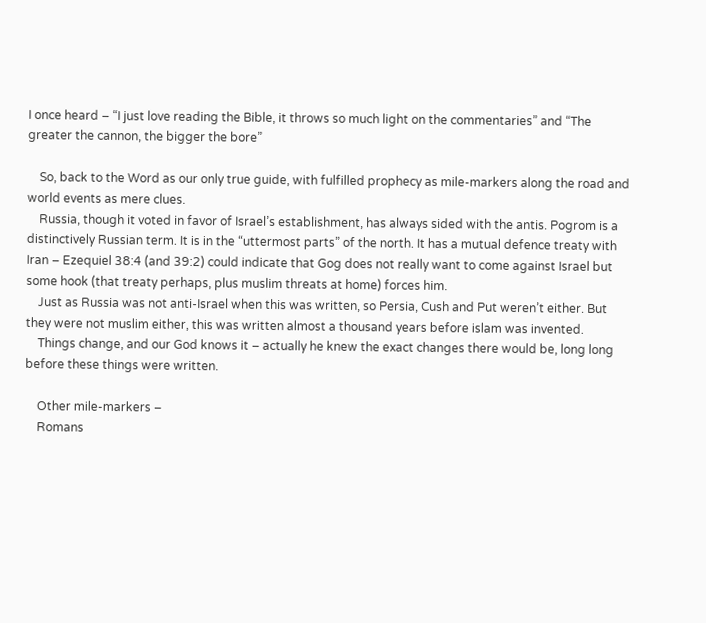I once heard – “I just love reading the Bible, it throws so much light on the commentaries” and “The greater the cannon, the bigger the bore”

    So, back to the Word as our only true guide, with fulfilled prophecy as mile-markers along the road and world events as mere clues.
    Russia, though it voted in favor of Israel’s establishment, has always sided with the antis. Pogrom is a distinctively Russian term. It is in the “uttermost parts” of the north. It has a mutual defence treaty with Iran – Ezequiel 38:4 (and 39:2) could indicate that Gog does not really want to come against Israel but some hook (that treaty perhaps, plus muslim threats at home) forces him.
    Just as Russia was not anti-Israel when this was written, so Persia, Cush and Put weren’t either. But they were not muslim either, this was written almost a thousand years before islam was invented.
    Things change, and our God knows it – actually he knew the exact changes there would be, long long before these things were written.

    Other mile-markers –
    Romans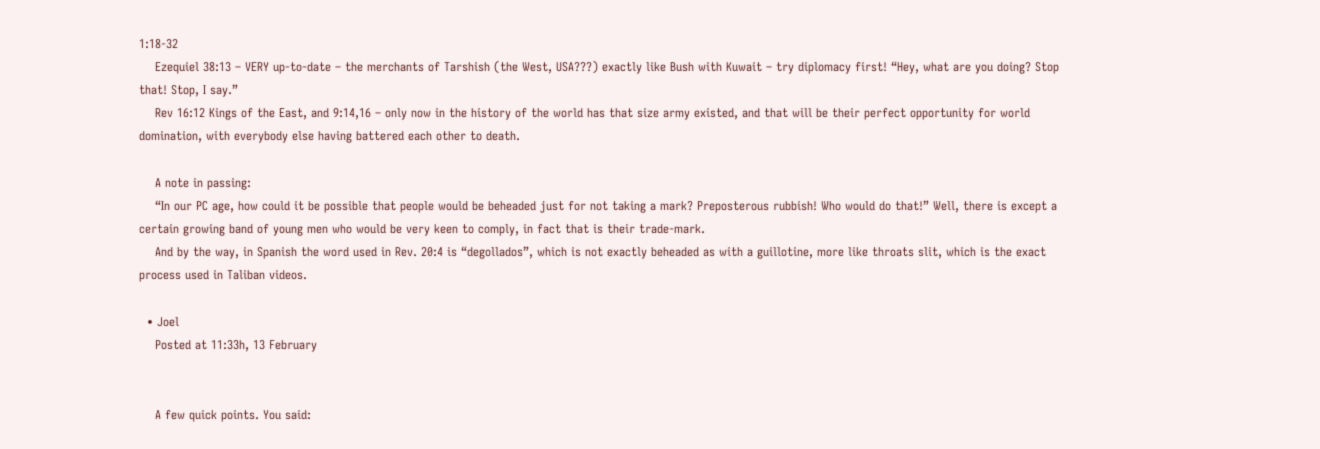1:18-32
    Ezequiel 38:13 – VERY up-to-date – the merchants of Tarshish (the West, USA???) exactly like Bush with Kuwait – try diplomacy first! “Hey, what are you doing? Stop that! Stop, I say.”
    Rev 16:12 Kings of the East, and 9:14,16 – only now in the history of the world has that size army existed, and that will be their perfect opportunity for world domination, with everybody else having battered each other to death.

    A note in passing:
    “In our PC age, how could it be possible that people would be beheaded just for not taking a mark? Preposterous rubbish! Who would do that!” Well, there is except a certain growing band of young men who would be very keen to comply, in fact that is their trade-mark.
    And by the way, in Spanish the word used in Rev. 20:4 is “degollados”, which is not exactly beheaded as with a guillotine, more like throats slit, which is the exact process used in Taliban videos.

  • Joel
    Posted at 11:33h, 13 February


    A few quick points. You said: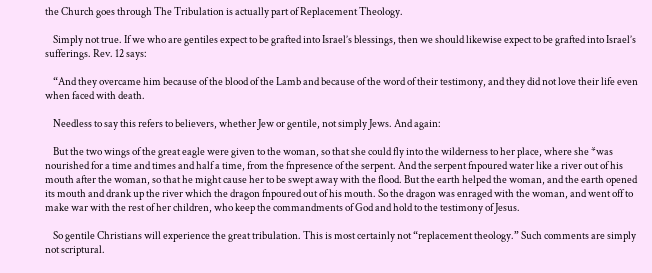the Church goes through The Tribulation is actually part of Replacement Theology.

    Simply not true. If we who are gentiles expect to be grafted into Israel’s blessings, then we should likewise expect to be grafted into Israel’s sufferings. Rev. 12 says:

    “And they overcame him because of the blood of the Lamb and because of the word of their testimony, and they did not love their life even when faced with death.

    Needless to say this refers to believers, whether Jew or gentile, not simply Jews. And again:

    But the two wings of the great eagle were given to the woman, so that she could fly into the wilderness to her place, where she *was nourished for a time and times and half a time, from the fnpresence of the serpent. And the serpent fnpoured water like a river out of his mouth after the woman, so that he might cause her to be swept away with the flood. But the earth helped the woman, and the earth opened its mouth and drank up the river which the dragon fnpoured out of his mouth. So the dragon was enraged with the woman, and went off to make war with the rest of her children, who keep the commandments of God and hold to the testimony of Jesus.

    So gentile Christians will experience the great tribulation. This is most certainly not “replacement theology.” Such comments are simply not scriptural.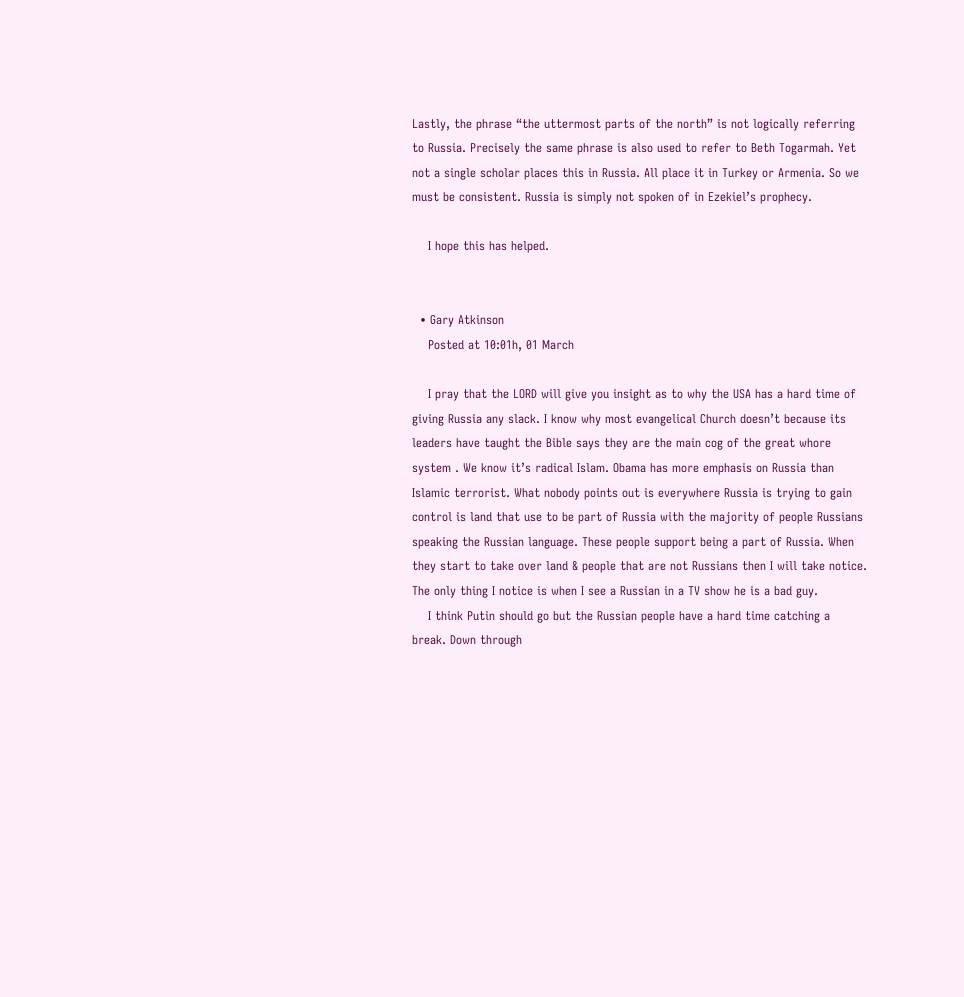Lastly, the phrase “the uttermost parts of the north” is not logically referring to Russia. Precisely the same phrase is also used to refer to Beth Togarmah. Yet not a single scholar places this in Russia. All place it in Turkey or Armenia. So we must be consistent. Russia is simply not spoken of in Ezekiel’s prophecy.

    I hope this has helped.


  • Gary Atkinson
    Posted at 10:01h, 01 March

    I pray that the LORD will give you insight as to why the USA has a hard time of giving Russia any slack. I know why most evangelical Church doesn’t because its leaders have taught the Bible says they are the main cog of the great whore system . We know it’s radical Islam. Obama has more emphasis on Russia than Islamic terrorist. What nobody points out is everywhere Russia is trying to gain control is land that use to be part of Russia with the majority of people Russians speaking the Russian language. These people support being a part of Russia. When they start to take over land & people that are not Russians then I will take notice. The only thing I notice is when I see a Russian in a TV show he is a bad guy.
    I think Putin should go but the Russian people have a hard time catching a break. Down through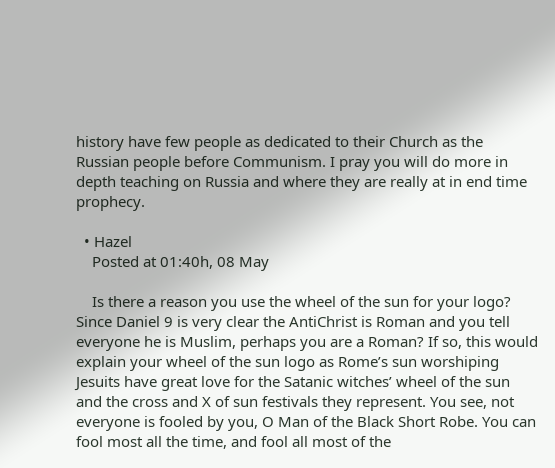history have few people as dedicated to their Church as the Russian people before Communism. I pray you will do more in depth teaching on Russia and where they are really at in end time prophecy.

  • Hazel
    Posted at 01:40h, 08 May

    Is there a reason you use the wheel of the sun for your logo? Since Daniel 9 is very clear the AntiChrist is Roman and you tell everyone he is Muslim, perhaps you are a Roman? If so, this would explain your wheel of the sun logo as Rome’s sun worshiping Jesuits have great love for the Satanic witches’ wheel of the sun and the cross and X of sun festivals they represent. You see, not everyone is fooled by you, O Man of the Black Short Robe. You can fool most all the time, and fool all most of the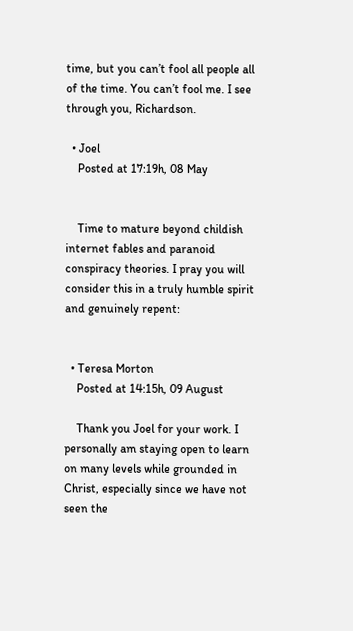time, but you can’t fool all people all of the time. You can’t fool me. I see through you, Richardson.

  • Joel
    Posted at 17:19h, 08 May


    Time to mature beyond childish internet fables and paranoid conspiracy theories. I pray you will consider this in a truly humble spirit and genuinely repent:


  • Teresa Morton
    Posted at 14:15h, 09 August

    Thank you Joel for your work. I personally am staying open to learn on many levels while grounded in Christ, especially since we have not seen the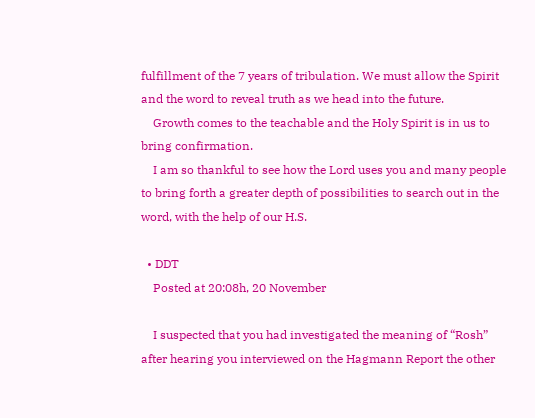fulfillment of the 7 years of tribulation. We must allow the Spirit and the word to reveal truth as we head into the future.
    Growth comes to the teachable and the Holy Spirit is in us to bring confirmation.
    I am so thankful to see how the Lord uses you and many people to bring forth a greater depth of possibilities to search out in the word, with the help of our H.S.

  • DDT
    Posted at 20:08h, 20 November

    I suspected that you had investigated the meaning of “Rosh” after hearing you interviewed on the Hagmann Report the other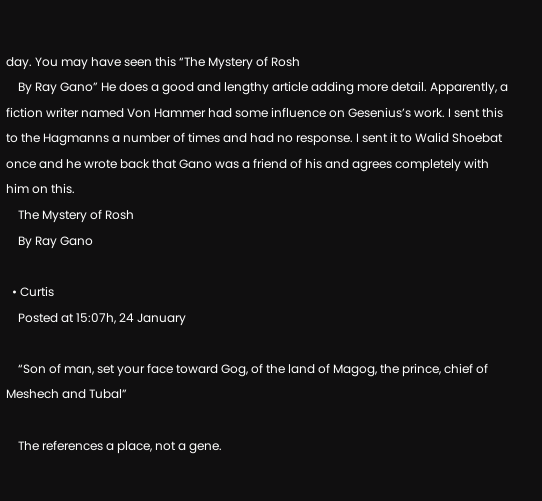day. You may have seen this “The Mystery of Rosh
    By Ray Gano” He does a good and lengthy article adding more detail. Apparently, a fiction writer named Von Hammer had some influence on Gesenius’s work. I sent this to the Hagmanns a number of times and had no response. I sent it to Walid Shoebat once and he wrote back that Gano was a friend of his and agrees completely with him on this.
    The Mystery of Rosh
    By Ray Gano

  • Curtis
    Posted at 15:07h, 24 January

    “Son of man, set your face toward Gog, of the land of Magog, the prince, chief of Meshech and Tubal”

    The references a place, not a gene.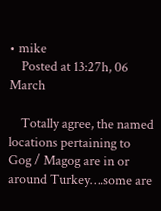• mike
    Posted at 13:27h, 06 March

    Totally agree, the named locations pertaining to Gog / Magog are in or around Turkey….some are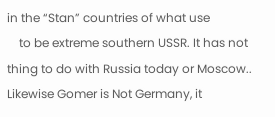in the “Stan” countries of what use
    to be extreme southern USSR. It has not thing to do with Russia today or Moscow.. Likewise Gomer is Not Germany, it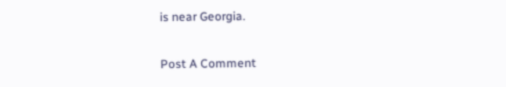is near Georgia.

Post A Comment